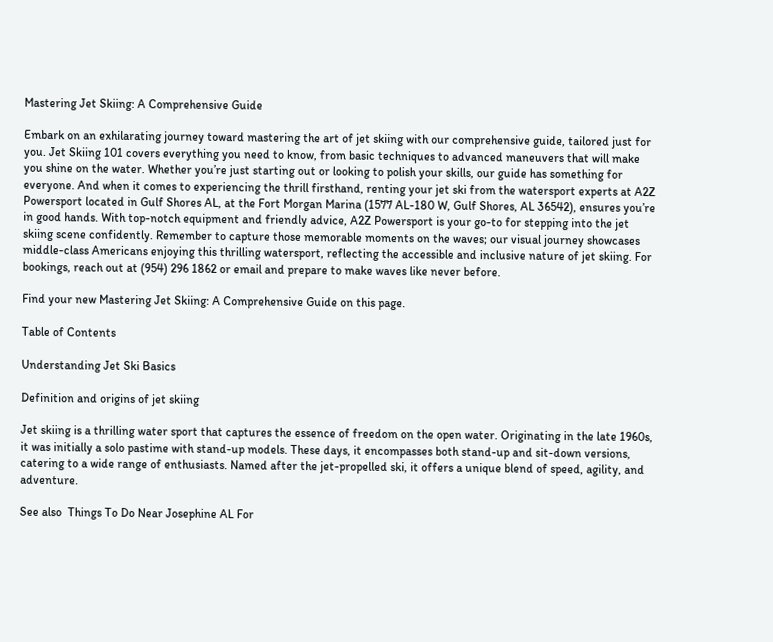Mastering Jet Skiing: A Comprehensive Guide

Embark on an exhilarating journey toward mastering the art of jet skiing with our comprehensive guide, tailored just for you. Jet Skiing 101 covers everything you need to know, from basic techniques to advanced maneuvers that will make you shine on the water. Whether you’re just starting out or looking to polish your skills, our guide has something for everyone. And when it comes to experiencing the thrill firsthand, renting your jet ski from the watersport experts at A2Z Powersport located in Gulf Shores AL, at the Fort Morgan Marina (1577 AL-180 W, Gulf Shores, AL 36542), ensures you’re in good hands. With top-notch equipment and friendly advice, A2Z Powersport is your go-to for stepping into the jet skiing scene confidently. Remember to capture those memorable moments on the waves; our visual journey showcases middle-class Americans enjoying this thrilling watersport, reflecting the accessible and inclusive nature of jet skiing. For bookings, reach out at (954) 296 1862 or email and prepare to make waves like never before.

Find your new Mastering Jet Skiing: A Comprehensive Guide on this page.

Table of Contents

Understanding Jet Ski Basics

Definition and origins of jet skiing

Jet skiing is a thrilling water sport that captures the essence of freedom on the open water. Originating in the late 1960s, it was initially a solo pastime with stand-up models. These days, it encompasses both stand-up and sit-down versions, catering to a wide range of enthusiasts. Named after the jet-propelled ski, it offers a unique blend of speed, agility, and adventure.

See also  Things To Do Near Josephine AL For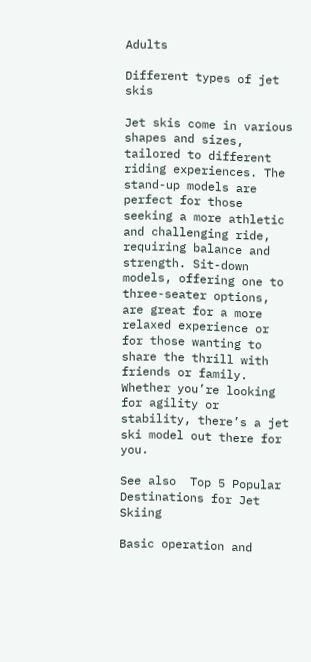Adults

Different types of jet skis

Jet skis come in various shapes and sizes, tailored to different riding experiences. The stand-up models are perfect for those seeking a more athletic and challenging ride, requiring balance and strength. Sit-down models, offering one to three-seater options, are great for a more relaxed experience or for those wanting to share the thrill with friends or family. Whether you’re looking for agility or stability, there’s a jet ski model out there for you.

See also  Top 5 Popular Destinations for Jet Skiing

Basic operation and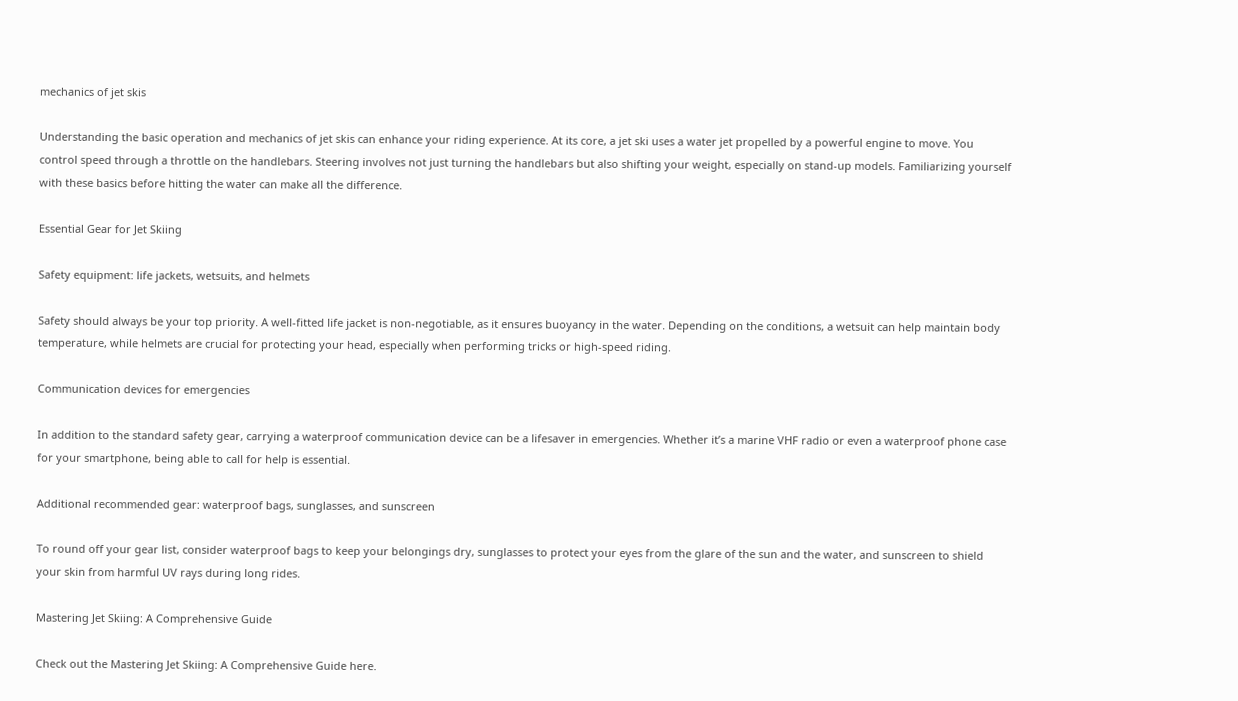mechanics of jet skis

Understanding the basic operation and mechanics of jet skis can enhance your riding experience. At its core, a jet ski uses a water jet propelled by a powerful engine to move. You control speed through a throttle on the handlebars. Steering involves not just turning the handlebars but also shifting your weight, especially on stand-up models. Familiarizing yourself with these basics before hitting the water can make all the difference.

Essential Gear for Jet Skiing

Safety equipment: life jackets, wetsuits, and helmets

Safety should always be your top priority. A well-fitted life jacket is non-negotiable, as it ensures buoyancy in the water. Depending on the conditions, a wetsuit can help maintain body temperature, while helmets are crucial for protecting your head, especially when performing tricks or high-speed riding.

Communication devices for emergencies

In addition to the standard safety gear, carrying a waterproof communication device can be a lifesaver in emergencies. Whether it’s a marine VHF radio or even a waterproof phone case for your smartphone, being able to call for help is essential.

Additional recommended gear: waterproof bags, sunglasses, and sunscreen

To round off your gear list, consider waterproof bags to keep your belongings dry, sunglasses to protect your eyes from the glare of the sun and the water, and sunscreen to shield your skin from harmful UV rays during long rides.

Mastering Jet Skiing: A Comprehensive Guide

Check out the Mastering Jet Skiing: A Comprehensive Guide here.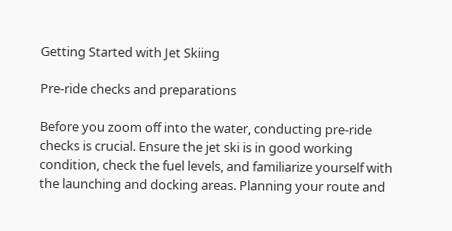Getting Started with Jet Skiing

Pre-ride checks and preparations

Before you zoom off into the water, conducting pre-ride checks is crucial. Ensure the jet ski is in good working condition, check the fuel levels, and familiarize yourself with the launching and docking areas. Planning your route and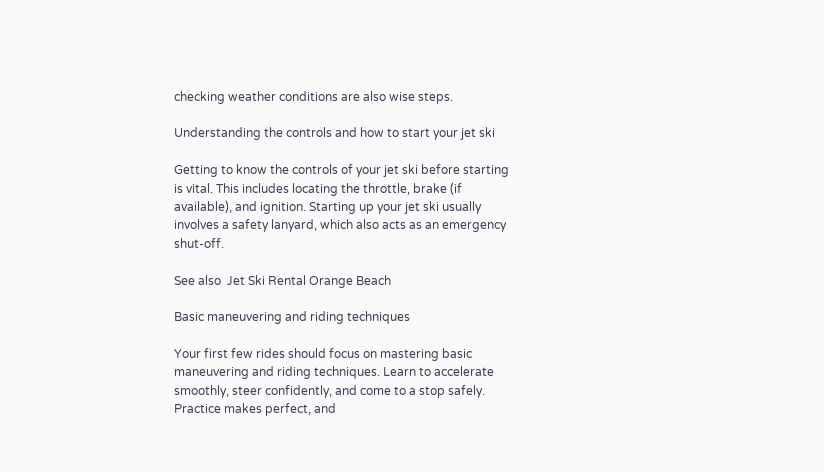checking weather conditions are also wise steps.

Understanding the controls and how to start your jet ski

Getting to know the controls of your jet ski before starting is vital. This includes locating the throttle, brake (if available), and ignition. Starting up your jet ski usually involves a safety lanyard, which also acts as an emergency shut-off.

See also  Jet Ski Rental Orange Beach

Basic maneuvering and riding techniques

Your first few rides should focus on mastering basic maneuvering and riding techniques. Learn to accelerate smoothly, steer confidently, and come to a stop safely. Practice makes perfect, and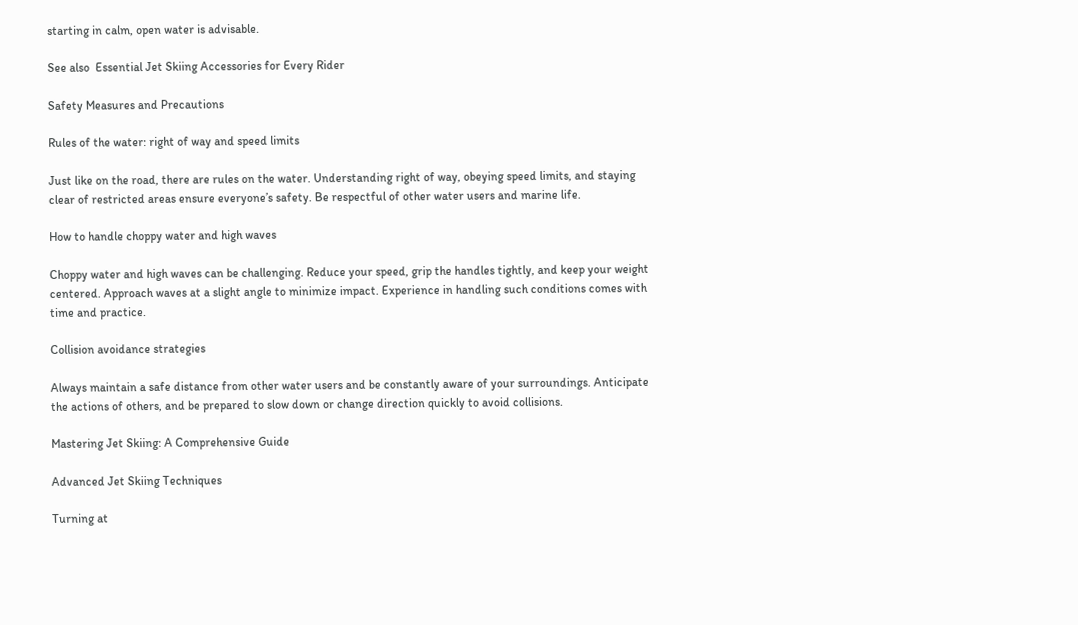starting in calm, open water is advisable.

See also  Essential Jet Skiing Accessories for Every Rider

Safety Measures and Precautions

Rules of the water: right of way and speed limits

Just like on the road, there are rules on the water. Understanding right of way, obeying speed limits, and staying clear of restricted areas ensure everyone’s safety. Be respectful of other water users and marine life.

How to handle choppy water and high waves

Choppy water and high waves can be challenging. Reduce your speed, grip the handles tightly, and keep your weight centered. Approach waves at a slight angle to minimize impact. Experience in handling such conditions comes with time and practice.

Collision avoidance strategies

Always maintain a safe distance from other water users and be constantly aware of your surroundings. Anticipate the actions of others, and be prepared to slow down or change direction quickly to avoid collisions.

Mastering Jet Skiing: A Comprehensive Guide

Advanced Jet Skiing Techniques

Turning at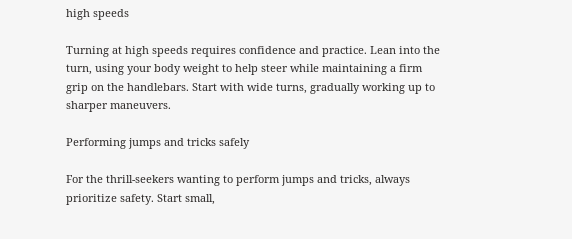high speeds

Turning at high speeds requires confidence and practice. Lean into the turn, using your body weight to help steer while maintaining a firm grip on the handlebars. Start with wide turns, gradually working up to sharper maneuvers.

Performing jumps and tricks safely

For the thrill-seekers wanting to perform jumps and tricks, always prioritize safety. Start small,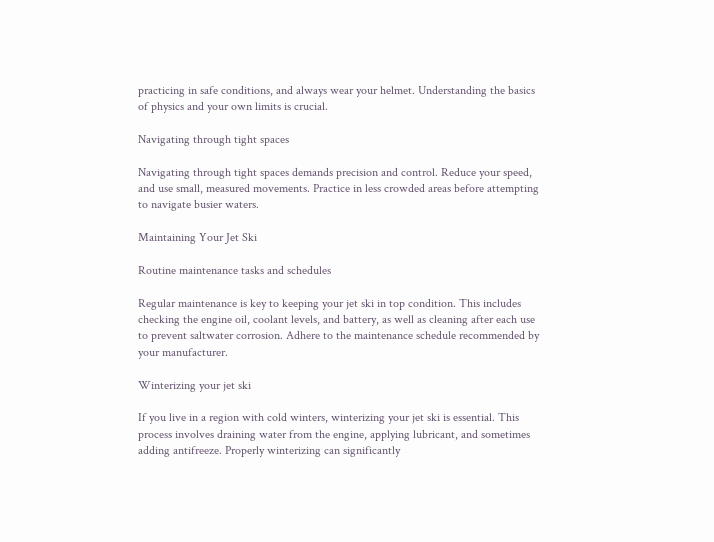practicing in safe conditions, and always wear your helmet. Understanding the basics of physics and your own limits is crucial.

Navigating through tight spaces

Navigating through tight spaces demands precision and control. Reduce your speed, and use small, measured movements. Practice in less crowded areas before attempting to navigate busier waters.

Maintaining Your Jet Ski

Routine maintenance tasks and schedules

Regular maintenance is key to keeping your jet ski in top condition. This includes checking the engine oil, coolant levels, and battery, as well as cleaning after each use to prevent saltwater corrosion. Adhere to the maintenance schedule recommended by your manufacturer.

Winterizing your jet ski

If you live in a region with cold winters, winterizing your jet ski is essential. This process involves draining water from the engine, applying lubricant, and sometimes adding antifreeze. Properly winterizing can significantly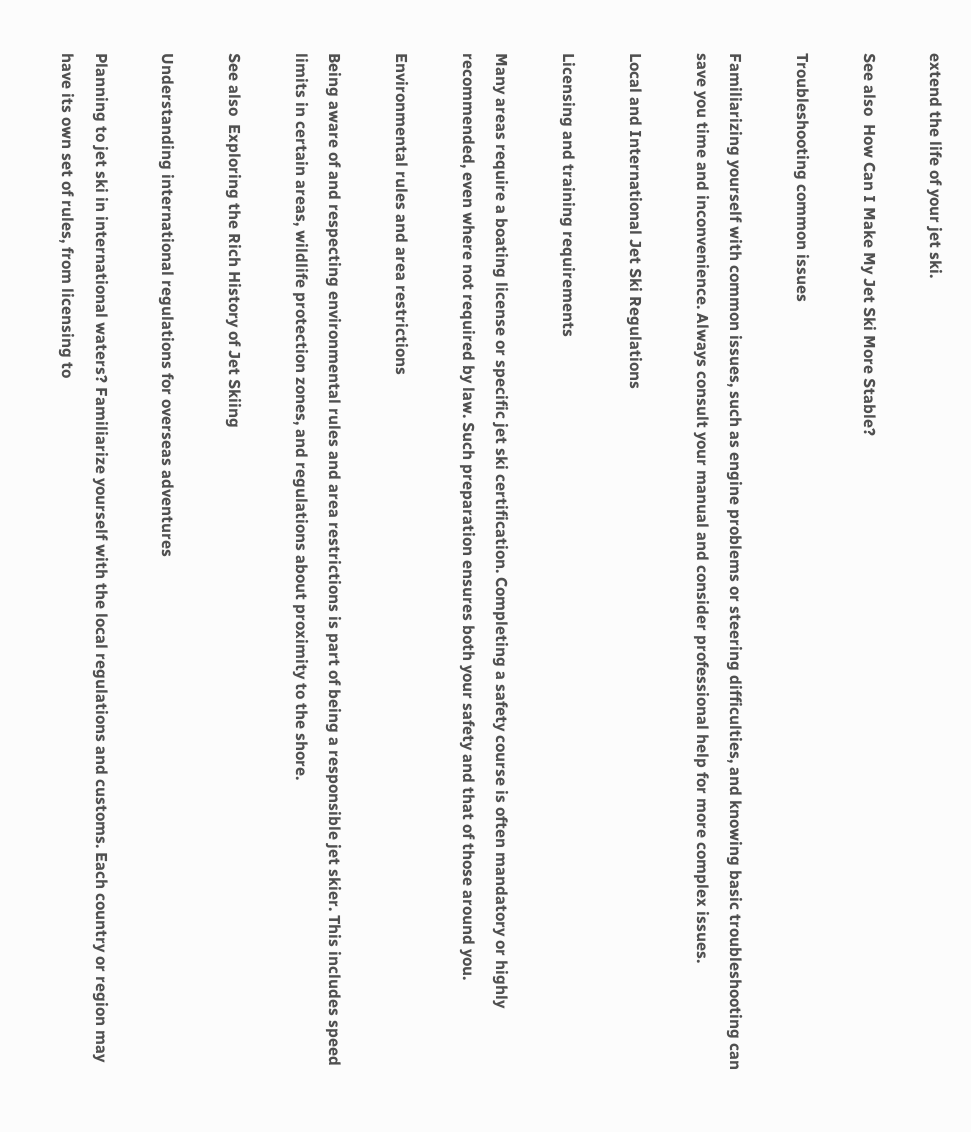extend the life of your jet ski.

See also  How Can I Make My Jet Ski More Stable?

Troubleshooting common issues

Familiarizing yourself with common issues, such as engine problems or steering difficulties, and knowing basic troubleshooting can save you time and inconvenience. Always consult your manual and consider professional help for more complex issues.

Local and International Jet Ski Regulations

Licensing and training requirements

Many areas require a boating license or specific jet ski certification. Completing a safety course is often mandatory or highly recommended, even where not required by law. Such preparation ensures both your safety and that of those around you.

Environmental rules and area restrictions

Being aware of and respecting environmental rules and area restrictions is part of being a responsible jet skier. This includes speed limits in certain areas, wildlife protection zones, and regulations about proximity to the shore.

See also  Exploring the Rich History of Jet Skiing

Understanding international regulations for overseas adventures

Planning to jet ski in international waters? Familiarize yourself with the local regulations and customs. Each country or region may have its own set of rules, from licensing to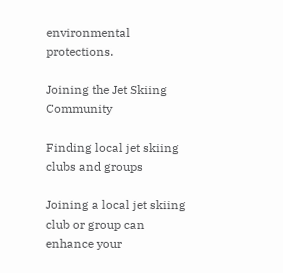environmental protections.

Joining the Jet Skiing Community

Finding local jet skiing clubs and groups

Joining a local jet skiing club or group can enhance your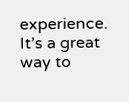experience. It’s a great way to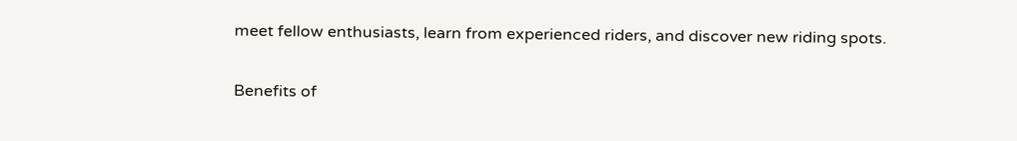meet fellow enthusiasts, learn from experienced riders, and discover new riding spots.

Benefits of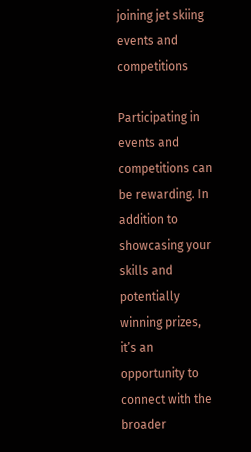joining jet skiing events and competitions

Participating in events and competitions can be rewarding. In addition to showcasing your skills and potentially winning prizes, it’s an opportunity to connect with the broader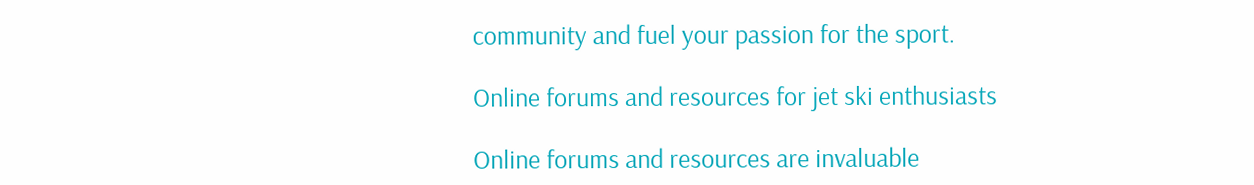community and fuel your passion for the sport.

Online forums and resources for jet ski enthusiasts

Online forums and resources are invaluable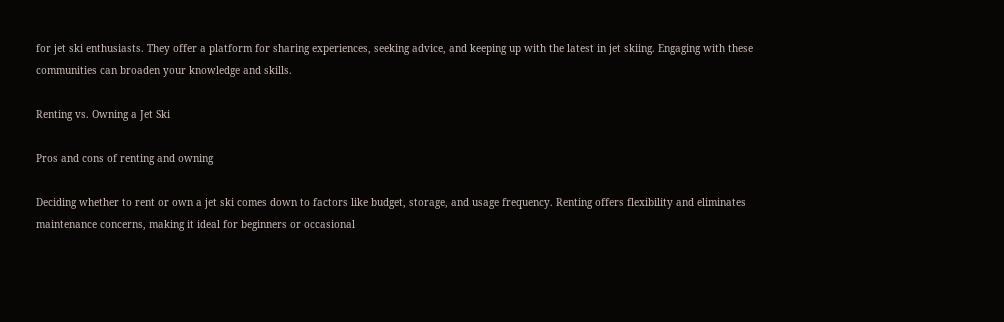for jet ski enthusiasts. They offer a platform for sharing experiences, seeking advice, and keeping up with the latest in jet skiing. Engaging with these communities can broaden your knowledge and skills.

Renting vs. Owning a Jet Ski

Pros and cons of renting and owning

Deciding whether to rent or own a jet ski comes down to factors like budget, storage, and usage frequency. Renting offers flexibility and eliminates maintenance concerns, making it ideal for beginners or occasional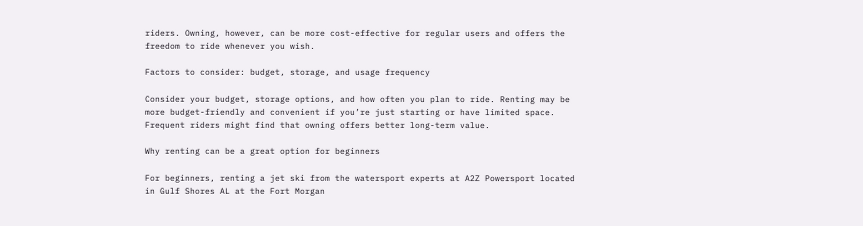riders. Owning, however, can be more cost-effective for regular users and offers the freedom to ride whenever you wish.

Factors to consider: budget, storage, and usage frequency

Consider your budget, storage options, and how often you plan to ride. Renting may be more budget-friendly and convenient if you’re just starting or have limited space. Frequent riders might find that owning offers better long-term value.

Why renting can be a great option for beginners

For beginners, renting a jet ski from the watersport experts at A2Z Powersport located in Gulf Shores AL at the Fort Morgan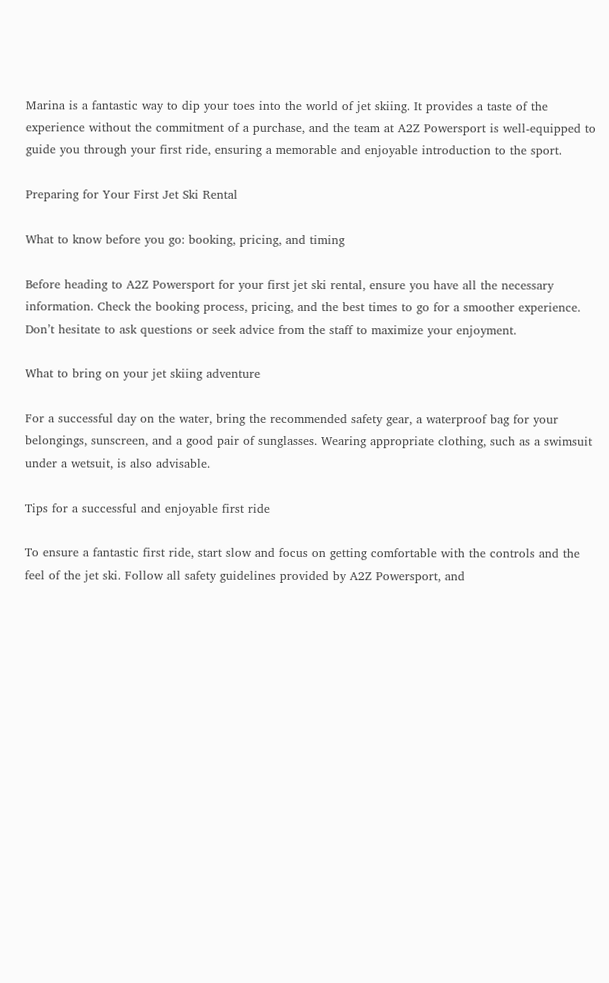Marina is a fantastic way to dip your toes into the world of jet skiing. It provides a taste of the experience without the commitment of a purchase, and the team at A2Z Powersport is well-equipped to guide you through your first ride, ensuring a memorable and enjoyable introduction to the sport.

Preparing for Your First Jet Ski Rental

What to know before you go: booking, pricing, and timing

Before heading to A2Z Powersport for your first jet ski rental, ensure you have all the necessary information. Check the booking process, pricing, and the best times to go for a smoother experience. Don’t hesitate to ask questions or seek advice from the staff to maximize your enjoyment.

What to bring on your jet skiing adventure

For a successful day on the water, bring the recommended safety gear, a waterproof bag for your belongings, sunscreen, and a good pair of sunglasses. Wearing appropriate clothing, such as a swimsuit under a wetsuit, is also advisable.

Tips for a successful and enjoyable first ride

To ensure a fantastic first ride, start slow and focus on getting comfortable with the controls and the feel of the jet ski. Follow all safety guidelines provided by A2Z Powersport, and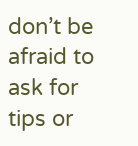don’t be afraid to ask for tips or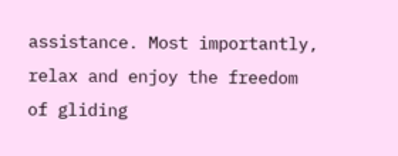assistance. Most importantly, relax and enjoy the freedom of gliding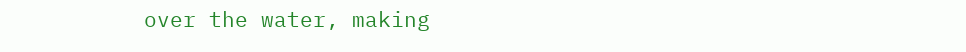over the water, making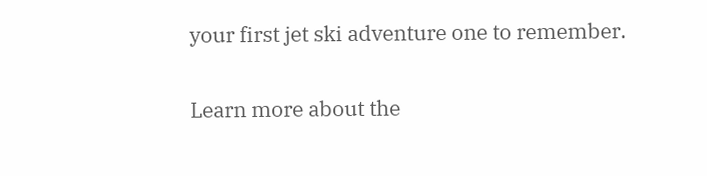your first jet ski adventure one to remember.

Learn more about the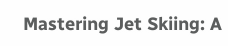Mastering Jet Skiing: A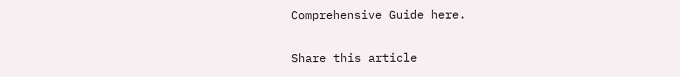Comprehensive Guide here.

Share this article